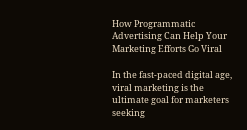How Programmatic Advertising Can Help Your Marketing Efforts Go Viral

In the fast-paced digital age, viral marketing is the ultimate goal for marketers seeking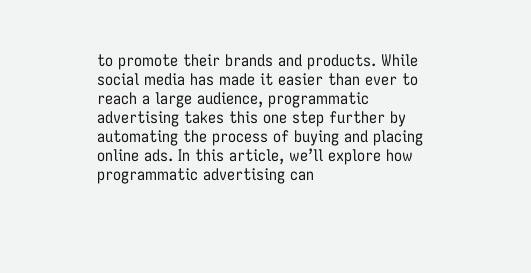to promote their brands and products. While social media has made it easier than ever to reach a large audience, programmatic advertising takes this one step further by automating the process of buying and placing online ads. In this article, we’ll explore how programmatic advertising can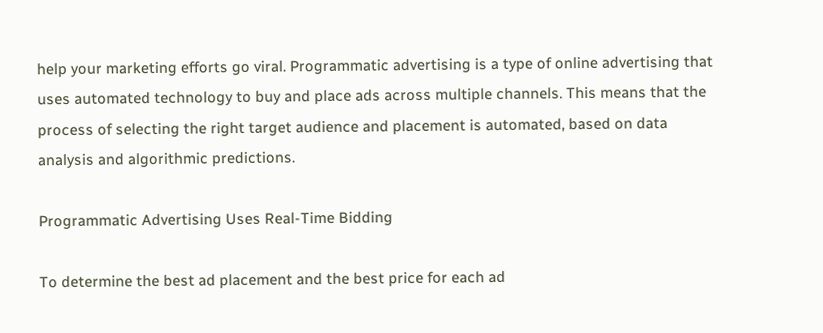help your marketing efforts go viral. Programmatic advertising is a type of online advertising that uses automated technology to buy and place ads across multiple channels. This means that the process of selecting the right target audience and placement is automated, based on data analysis and algorithmic predictions.

Programmatic Advertising Uses Real-Time Bidding

To determine the best ad placement and the best price for each ad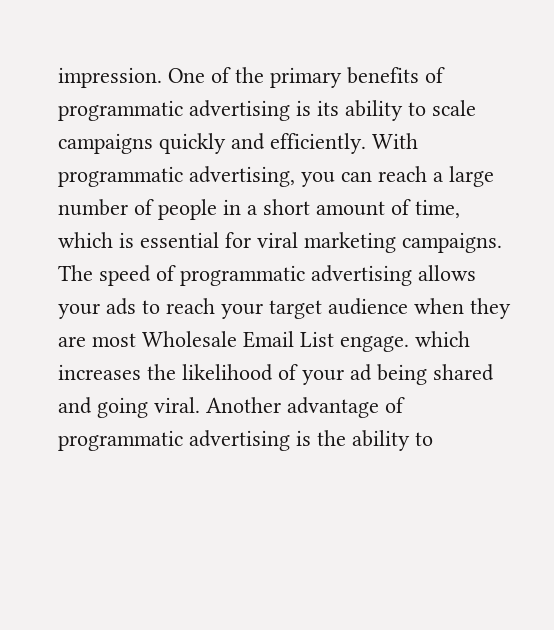impression. One of the primary benefits of programmatic advertising is its ability to scale campaigns quickly and efficiently. With programmatic advertising, you can reach a large number of people in a short amount of time, which is essential for viral marketing campaigns. The speed of programmatic advertising allows your ads to reach your target audience when they are most Wholesale Email List engage. which increases the likelihood of your ad being shared and going viral. Another advantage of programmatic advertising is the ability to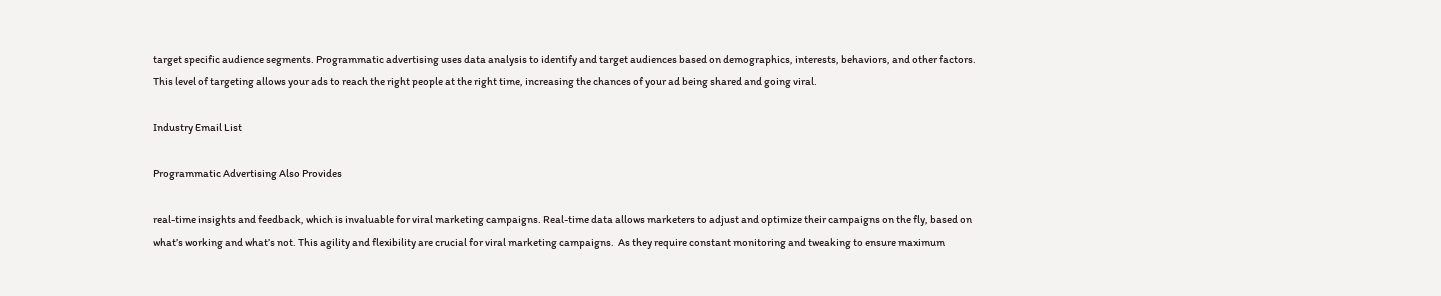target specific audience segments. Programmatic advertising uses data analysis to identify and target audiences based on demographics, interests, behaviors, and other factors. This level of targeting allows your ads to reach the right people at the right time, increasing the chances of your ad being shared and going viral.

Industry Email List

Programmatic Advertising Also Provides

real-time insights and feedback, which is invaluable for viral marketing campaigns. Real-time data allows marketers to adjust and optimize their campaigns on the fly, based on what’s working and what’s not. This agility and flexibility are crucial for viral marketing campaigns.  As they require constant monitoring and tweaking to ensure maximum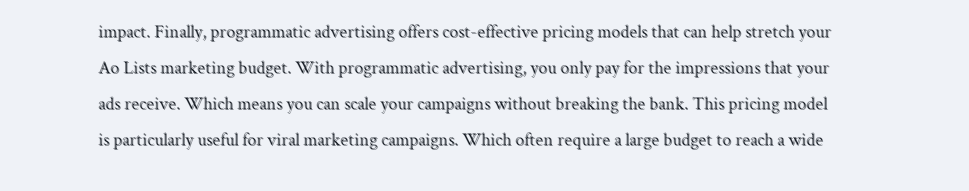impact. Finally, programmatic advertising offers cost-effective pricing models that can help stretch your  Ao Lists marketing budget. With programmatic advertising, you only pay for the impressions that your ads receive. Which means you can scale your campaigns without breaking the bank. This pricing model is particularly useful for viral marketing campaigns. Which often require a large budget to reach a wide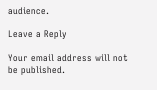audience.

Leave a Reply

Your email address will not be published.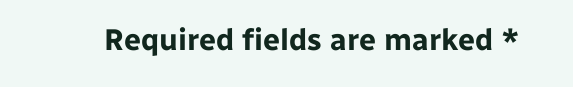Required fields are marked *